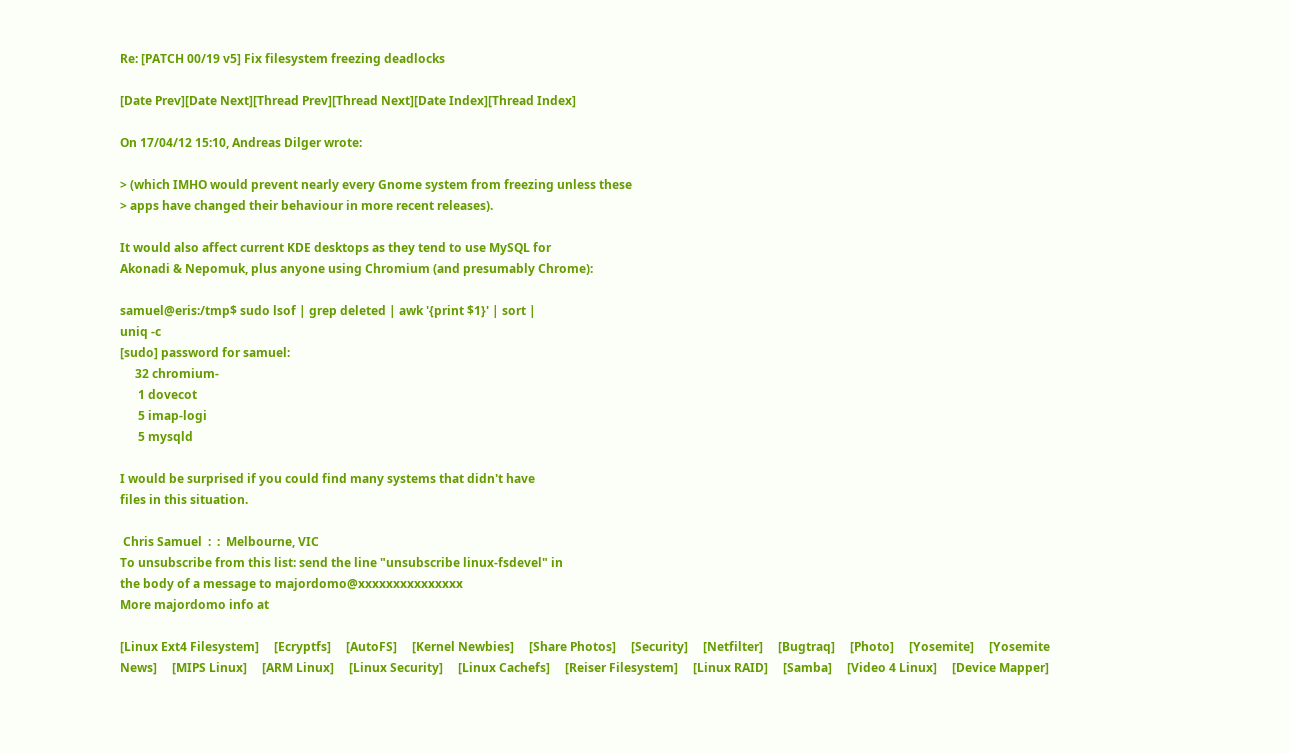Re: [PATCH 00/19 v5] Fix filesystem freezing deadlocks

[Date Prev][Date Next][Thread Prev][Thread Next][Date Index][Thread Index]

On 17/04/12 15:10, Andreas Dilger wrote:

> (which IMHO would prevent nearly every Gnome system from freezing unless these
> apps have changed their behaviour in more recent releases).

It would also affect current KDE desktops as they tend to use MySQL for
Akonadi & Nepomuk, plus anyone using Chromium (and presumably Chrome):

samuel@eris:/tmp$ sudo lsof | grep deleted | awk '{print $1}' | sort |
uniq -c
[sudo] password for samuel:
     32 chromium-
      1 dovecot
      5 imap-logi
      5 mysqld

I would be surprised if you could find many systems that didn't have
files in this situation.

 Chris Samuel  :  :  Melbourne, VIC
To unsubscribe from this list: send the line "unsubscribe linux-fsdevel" in
the body of a message to majordomo@xxxxxxxxxxxxxxx
More majordomo info at

[Linux Ext4 Filesystem]     [Ecryptfs]     [AutoFS]     [Kernel Newbies]     [Share Photos]     [Security]     [Netfilter]     [Bugtraq]     [Photo]     [Yosemite]     [Yosemite News]     [MIPS Linux]     [ARM Linux]     [Linux Security]     [Linux Cachefs]     [Reiser Filesystem]     [Linux RAID]     [Samba]     [Video 4 Linux]     [Device Mapper]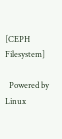[CEPH Filesystem]

  Powered by Linux